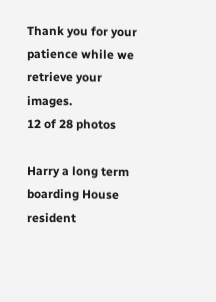Thank you for your patience while we retrieve your images.
12 of 28 photos

Harry a long term boarding House resident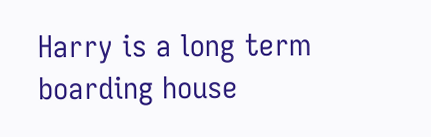Harry is a long term boarding house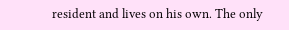resident and lives on his own. The only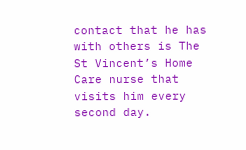contact that he has with others is The St Vincent’s Home Care nurse that visits him every second day.